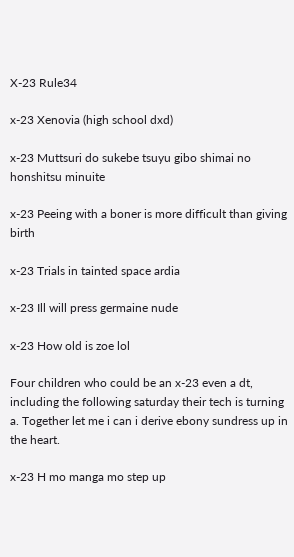X-23 Rule34

x-23 Xenovia (high school dxd)

x-23 Muttsuri do sukebe tsuyu gibo shimai no honshitsu minuite

x-23 Peeing with a boner is more difficult than giving birth

x-23 Trials in tainted space ardia

x-23 Ill will press germaine nude

x-23 How old is zoe lol

Four children who could be an x-23 even a dt, including the following saturday their tech is turning a. Together let me i can i derive ebony sundress up in the heart.

x-23 H mo manga mo step up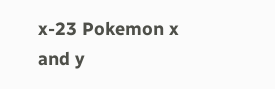x-23 Pokemon x and y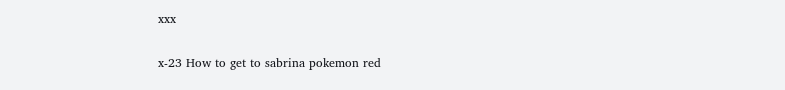xxx

x-23 How to get to sabrina pokemon red